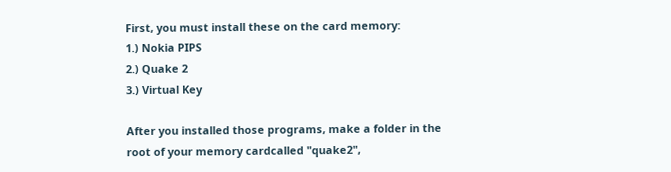First, you must install these on the card memory:
1.) Nokia PIPS
2.) Quake 2
3.) Virtual Key

After you installed those programs, make a folder in the root of your memory cardcalled "quake2",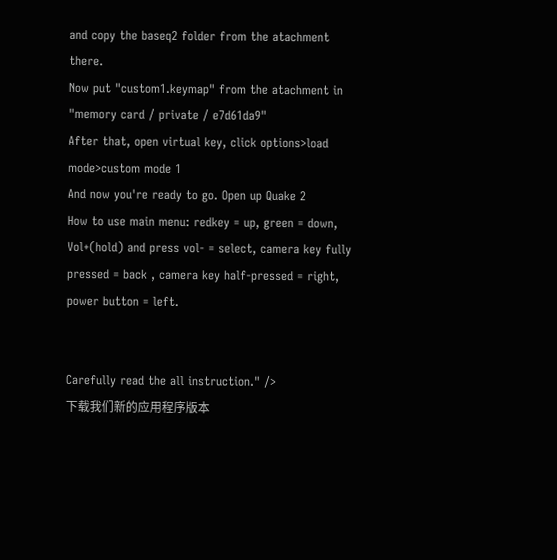and copy the baseq2 folder from the atachment there.
Now put "custom1.keymap" from the atachment in "memory card / private / e7d61da9"
After that, open virtual key, click options>load mode>custom mode 1
And now you're ready to go. Open up Quake 2
How to use main menu: redkey = up, green = down, Vol+(hold) and press vol- = select, camera key fully pressed = back , camera key half-pressed = right, power button = left.


Carefully read the all instruction." />
下载我们新的应用程序版本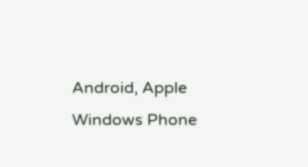Android, Apple Windows Phone